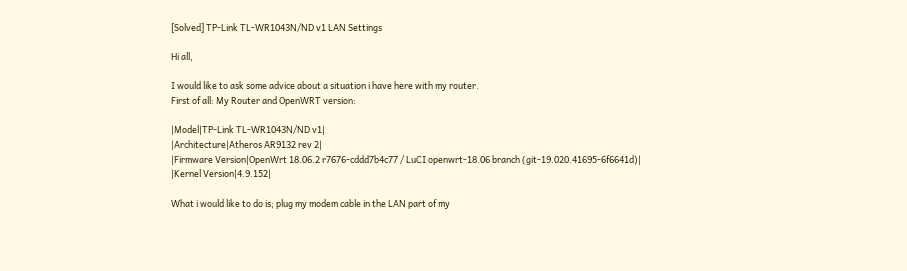[Solved] TP-Link TL-WR1043N/ND v1 LAN Settings

Hi all,

I would like to ask some advice about a situation i have here with my router.
First of all: My Router and OpenWRT version:

|Model|TP-Link TL-WR1043N/ND v1|
|Architecture|Atheros AR9132 rev 2|
|Firmware Version|OpenWrt 18.06.2 r7676-cddd7b4c77 / LuCI openwrt-18.06 branch (git-19.020.41695-6f6641d)|
|Kernel Version|4.9.152|

What i would like to do is; plug my modem cable in the LAN part of my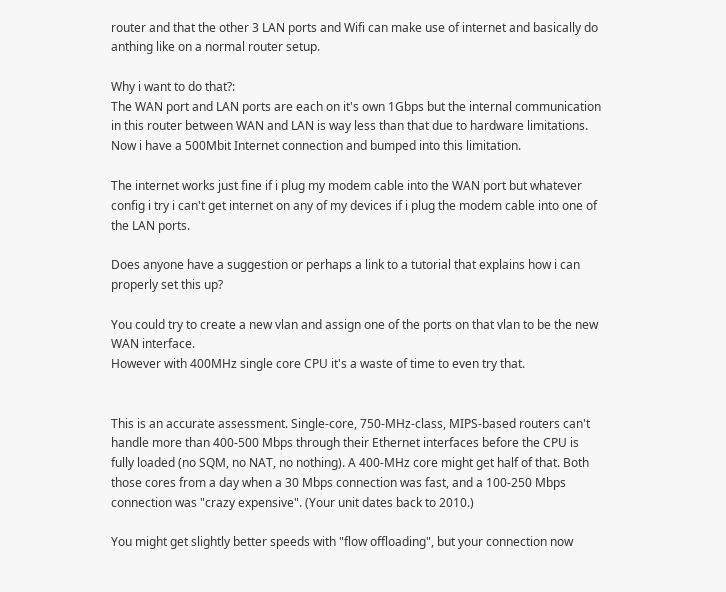router and that the other 3 LAN ports and Wifi can make use of internet and basically do anthing like on a normal router setup.

Why i want to do that?:
The WAN port and LAN ports are each on it's own 1Gbps but the internal communication in this router between WAN and LAN is way less than that due to hardware limitations.
Now i have a 500Mbit Internet connection and bumped into this limitation.

The internet works just fine if i plug my modem cable into the WAN port but whatever config i try i can't get internet on any of my devices if i plug the modem cable into one of the LAN ports.

Does anyone have a suggestion or perhaps a link to a tutorial that explains how i can properly set this up?

You could try to create a new vlan and assign one of the ports on that vlan to be the new WAN interface.
However with 400MHz single core CPU it's a waste of time to even try that.


This is an accurate assessment. Single-core, 750-MHz-class, MIPS-based routers can't handle more than 400-500 Mbps through their Ethernet interfaces before the CPU is fully loaded (no SQM, no NAT, no nothing). A 400-MHz core might get half of that. Both those cores from a day when a 30 Mbps connection was fast, and a 100-250 Mbps connection was "crazy expensive". (Your unit dates back to 2010.)

You might get slightly better speeds with "flow offloading", but your connection now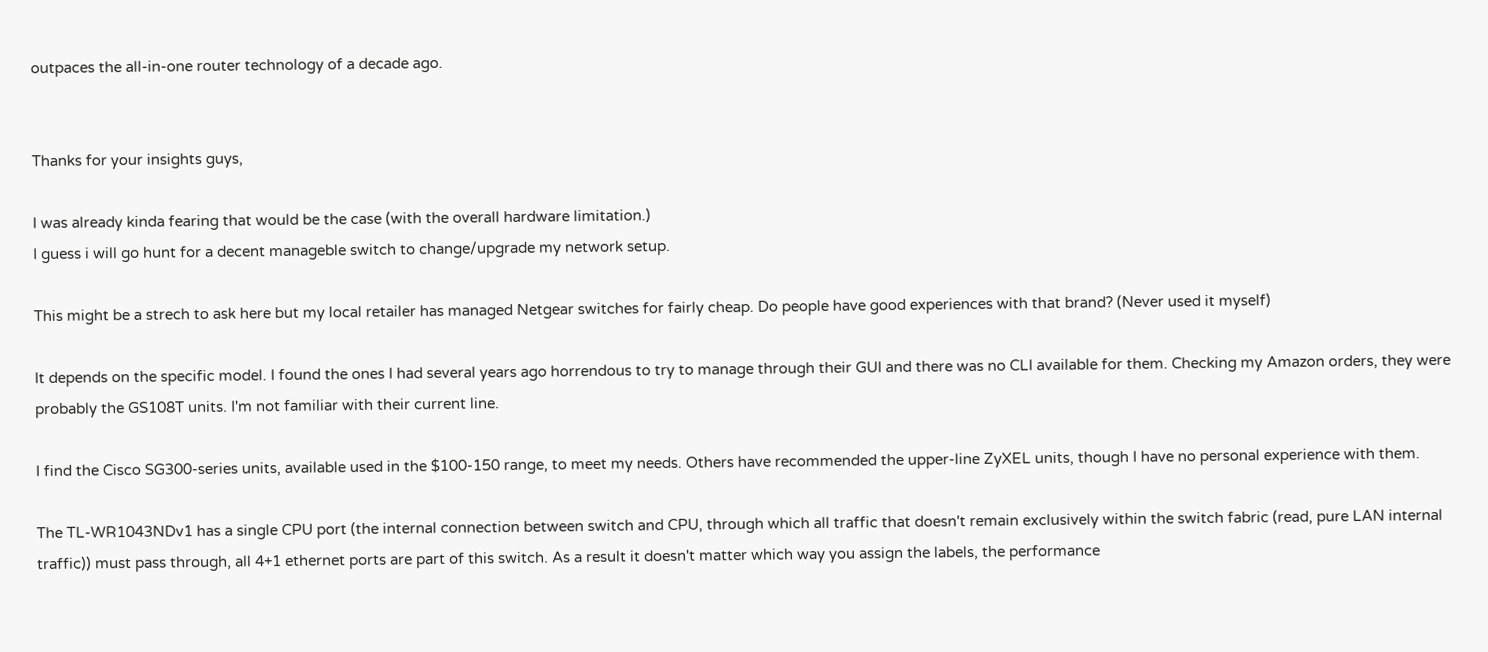outpaces the all-in-one router technology of a decade ago.


Thanks for your insights guys,

I was already kinda fearing that would be the case (with the overall hardware limitation.)
I guess i will go hunt for a decent manageble switch to change/upgrade my network setup.

This might be a strech to ask here but my local retailer has managed Netgear switches for fairly cheap. Do people have good experiences with that brand? (Never used it myself)

It depends on the specific model. I found the ones I had several years ago horrendous to try to manage through their GUI and there was no CLI available for them. Checking my Amazon orders, they were probably the GS108T units. I'm not familiar with their current line.

I find the Cisco SG300-series units, available used in the $100-150 range, to meet my needs. Others have recommended the upper-line ZyXEL units, though I have no personal experience with them.

The TL-WR1043NDv1 has a single CPU port (the internal connection between switch and CPU, through which all traffic that doesn't remain exclusively within the switch fabric (read, pure LAN internal traffic)) must pass through, all 4+1 ethernet ports are part of this switch. As a result it doesn't matter which way you assign the labels, the performance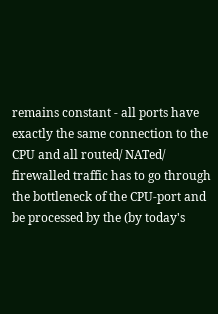remains constant - all ports have exactly the same connection to the CPU and all routed/ NATed/ firewalled traffic has to go through the bottleneck of the CPU-port and be processed by the (by today's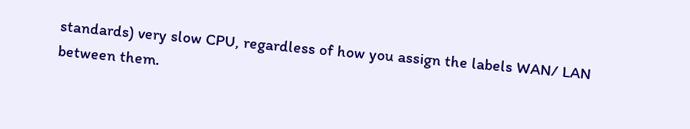standards) very slow CPU, regardless of how you assign the labels WAN/ LAN between them.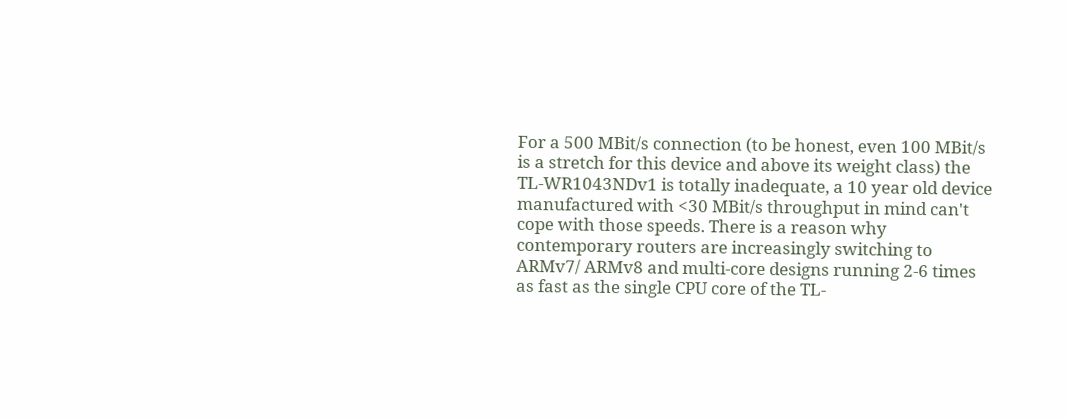For a 500 MBit/s connection (to be honest, even 100 MBit/s is a stretch for this device and above its weight class) the TL-WR1043NDv1 is totally inadequate, a 10 year old device manufactured with <30 MBit/s throughput in mind can't cope with those speeds. There is a reason why contemporary routers are increasingly switching to ARMv7/ ARMv8 and multi-core designs running 2-6 times as fast as the single CPU core of the TL-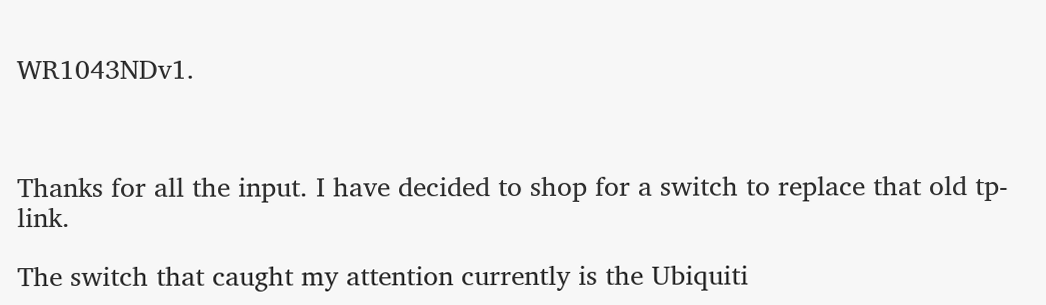WR1043NDv1.



Thanks for all the input. I have decided to shop for a switch to replace that old tp-link.

The switch that caught my attention currently is the Ubiquiti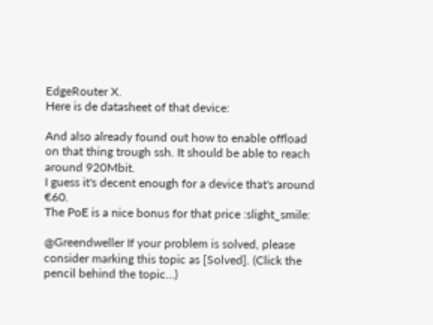EdgeRouter X.
Here is de datasheet of that device:

And also already found out how to enable offload on that thing trough ssh. It should be able to reach around 920Mbit.
I guess it's decent enough for a device that's around €60.
The PoE is a nice bonus for that price :slight_smile:

@Greendweller If your problem is solved, please consider marking this topic as [Solved]. (Click the pencil behind the topic...)